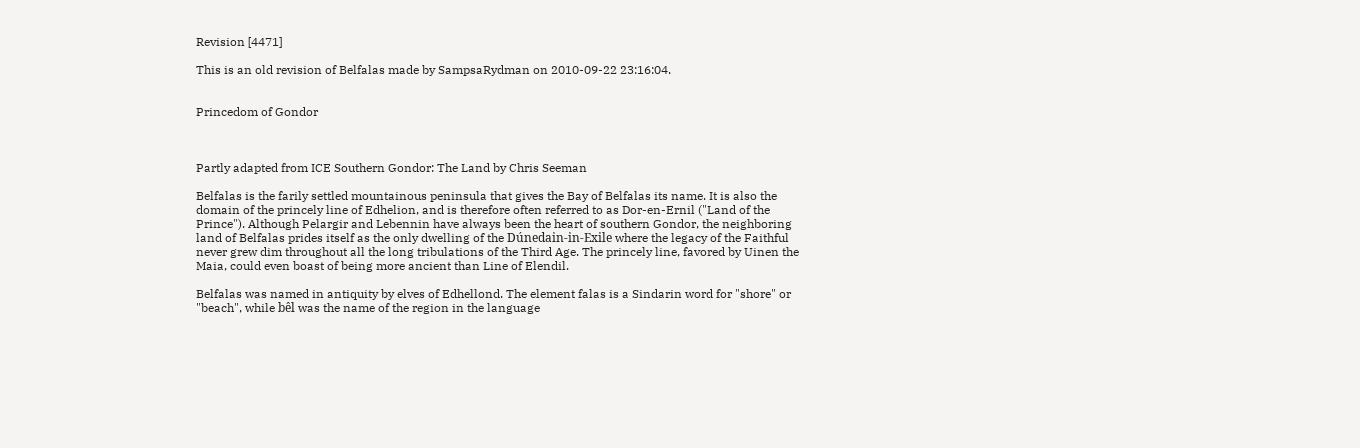Revision [4471]

This is an old revision of Belfalas made by SampsaRydman on 2010-09-22 23:16:04.


Princedom of Gondor



Partly adapted from ICE Southern Gondor: The Land by Chris Seeman

Belfalas is the farily settled mountainous peninsula that gives the Bay of Belfalas its name. It is also the domain of the princely line of Edhelion, and is therefore often referred to as Dor-en-Ernil ("Land of the Prince"). Although Pelargir and Lebennin have always been the heart of southern Gondor, the neighboring land of Belfalas prides itself as the only dwelling of the Dúnedain-in-Exile where the legacy of the Faithful never grew dim throughout all the long tribulations of the Third Age. The princely line, favored by Uinen the Maia, could even boast of being more ancient than Line of Elendil.

Belfalas was named in antiquity by elves of Edhellond. The element falas is a Sindarin word for "shore" or "beach", while bêl was the name of the region in the language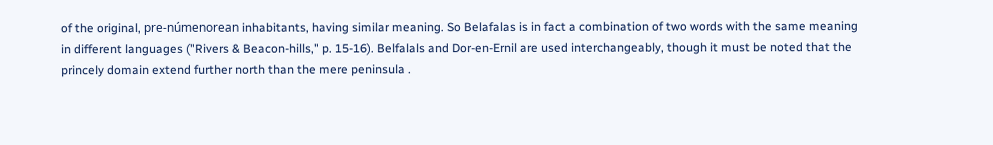of the original, pre-númenorean inhabitants, having similar meaning. So Belafalas is in fact a combination of two words with the same meaning in different languages ("Rivers & Beacon-hills," p. 15-16). Belfalals and Dor-en-Ernil are used interchangeably, though it must be noted that the princely domain extend further north than the mere peninsula .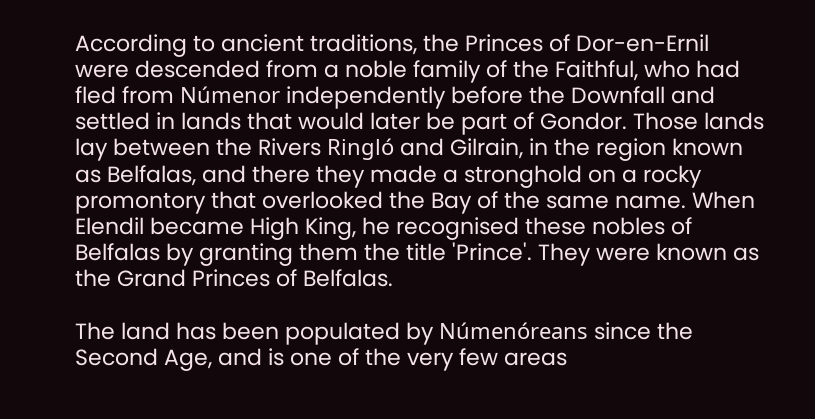According to ancient traditions, the Princes of Dor-en-Ernil were descended from a noble family of the Faithful, who had fled from Númenor independently before the Downfall and settled in lands that would later be part of Gondor. Those lands lay between the Rivers Ringló and Gilrain, in the region known as Belfalas, and there they made a stronghold on a rocky promontory that overlooked the Bay of the same name. When Elendil became High King, he recognised these nobles of Belfalas by granting them the title 'Prince'. They were known as the Grand Princes of Belfalas.

The land has been populated by Númenóreans since the Second Age, and is one of the very few areas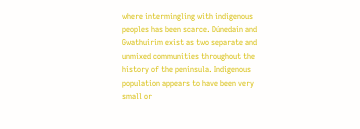where intermingling with indigenous peoples has been scarce. Dúnedain and Gwathuirim exist as two separate and unmixed communities throughout the history of the peninsula. Indigenous population appears to have been very small or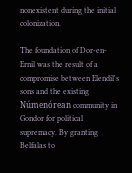nonexistent during the initial colonization.

The foundation of Dor-en-Ernil was the result of a compromise between Elendil's sons and the existing Númenórean community in Gondor for political supremacy. By granting Belfalas to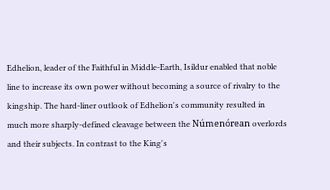Edhelion, leader of the Faithful in Middle-Earth, Isildur enabled that noble line to increase its own power without becoming a source of rivalry to the kingship. The hard-liner outlook of Edhelion's community resulted in much more sharply-defined cleavage between the Númenórean overlords and their subjects. In contrast to the King's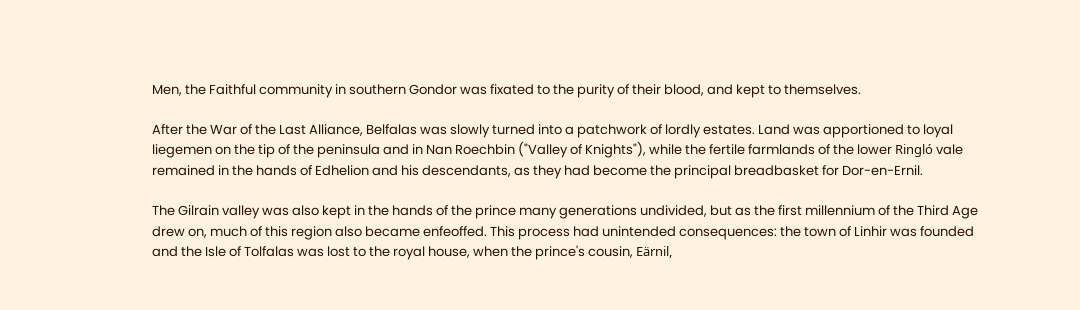Men, the Faithful community in southern Gondor was fixated to the purity of their blood, and kept to themselves.

After the War of the Last Alliance, Belfalas was slowly turned into a patchwork of lordly estates. Land was apportioned to loyal liegemen on the tip of the peninsula and in Nan Roechbin ("Valley of Knights"), while the fertile farmlands of the lower Ringló vale remained in the hands of Edhelion and his descendants, as they had become the principal breadbasket for Dor-en-Ernil.

The Gilrain valley was also kept in the hands of the prince many generations undivided, but as the first millennium of the Third Age drew on, much of this region also became enfeoffed. This process had unintended consequences: the town of Linhir was founded and the Isle of Tolfalas was lost to the royal house, when the prince's cousin, Eärnil,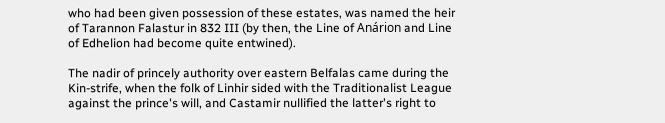who had been given possession of these estates, was named the heir of Tarannon Falastur in 832 III (by then, the Line of Anárion and Line of Edhelion had become quite entwined).

The nadir of princely authority over eastern Belfalas came during the Kin-strife, when the folk of Linhir sided with the Traditionalist League against the prince's will, and Castamir nullified the latter's right to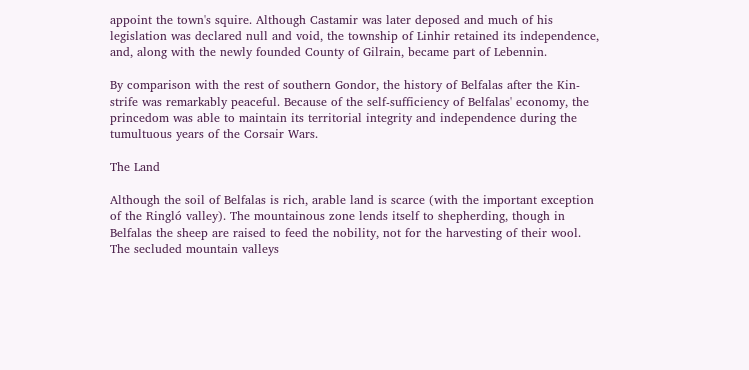appoint the town's squire. Although Castamir was later deposed and much of his legislation was declared null and void, the township of Linhir retained its independence, and, along with the newly founded County of Gilrain, became part of Lebennin.

By comparison with the rest of southern Gondor, the history of Belfalas after the Kin-strife was remarkably peaceful. Because of the self-sufficiency of Belfalas' economy, the princedom was able to maintain its territorial integrity and independence during the tumultuous years of the Corsair Wars.

The Land

Although the soil of Belfalas is rich, arable land is scarce (with the important exception of the Ringló valley). The mountainous zone lends itself to shepherding, though in Belfalas the sheep are raised to feed the nobility, not for the harvesting of their wool. The secluded mountain valleys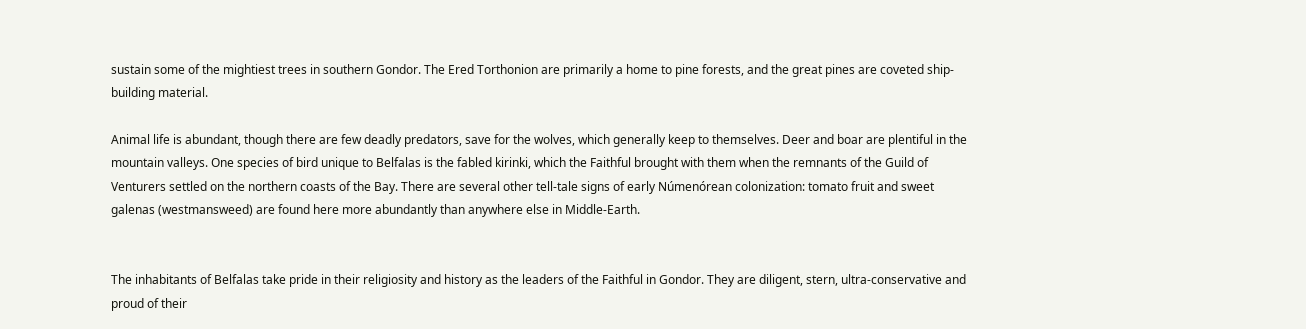sustain some of the mightiest trees in southern Gondor. The Ered Torthonion are primarily a home to pine forests, and the great pines are coveted ship-building material.

Animal life is abundant, though there are few deadly predators, save for the wolves, which generally keep to themselves. Deer and boar are plentiful in the mountain valleys. One species of bird unique to Belfalas is the fabled kirinki, which the Faithful brought with them when the remnants of the Guild of Venturers settled on the northern coasts of the Bay. There are several other tell-tale signs of early Númenórean colonization: tomato fruit and sweet galenas (westmansweed) are found here more abundantly than anywhere else in Middle-Earth.


The inhabitants of Belfalas take pride in their religiosity and history as the leaders of the Faithful in Gondor. They are diligent, stern, ultra-conservative and proud of their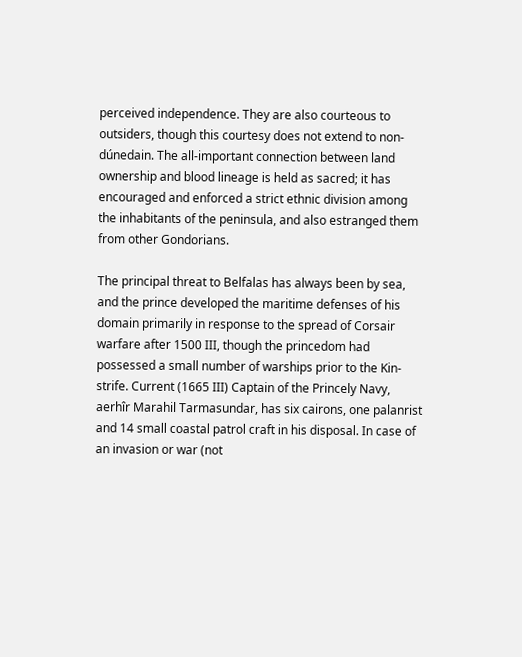perceived independence. They are also courteous to outsiders, though this courtesy does not extend to non-dúnedain. The all-important connection between land ownership and blood lineage is held as sacred; it has encouraged and enforced a strict ethnic division among the inhabitants of the peninsula, and also estranged them from other Gondorians.

The principal threat to Belfalas has always been by sea, and the prince developed the maritime defenses of his domain primarily in response to the spread of Corsair warfare after 1500 III, though the princedom had possessed a small number of warships prior to the Kin-strife. Current (1665 III) Captain of the Princely Navy, aerhîr Marahil Tarmasundar, has six cairons, one palanrist and 14 small coastal patrol craft in his disposal. In case of an invasion or war (not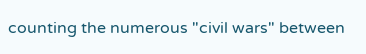counting the numerous "civil wars" between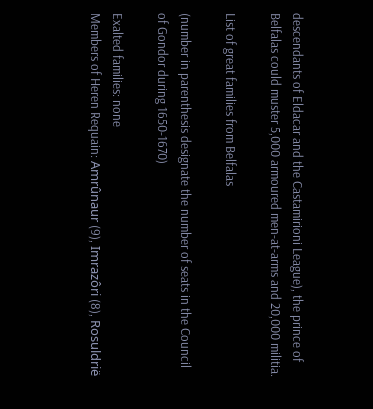descendants of Eldacar and the Castamirioni League), the prince of Belfalas could muster 5,000 armoured men-at-arms and 20,000 militia.

List of great families from Belfalas

(number in parenthesis designate the number of seats in the Council of Gondor during 1650-1670)

Exalted families: none
Members of Heren Requain: Amrûnaur (9), Imrazôri (8), Rosuldrië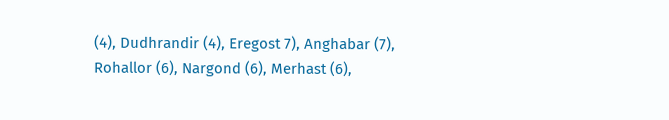(4), Dudhrandir (4), Eregost 7), Anghabar (7), Rohallor (6), Nargond (6), Merhast (6),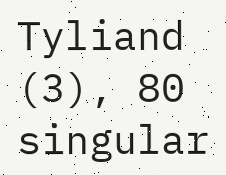Tyliand (3), 80 singular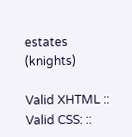estates (knights)

Valid XHTML :: Valid CSS: ::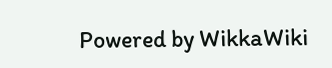Powered by WikkaWiki